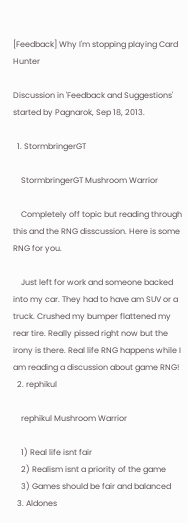[Feedback] Why I'm stopping playing Card Hunter

Discussion in 'Feedback and Suggestions' started by Pagnarok, Sep 18, 2013.

  1. StormbringerGT

    StormbringerGT Mushroom Warrior

    Completely off topic but reading through this and the RNG disscussion. Here is some RNG for you.

    Just left for work and someone backed into my car. They had to have am SUV or a truck. Crushed my bumper flattened my rear tire. Really pissed right now but the irony is there. Real life RNG happens while I am reading a discussion about game RNG!
  2. rephikul

    rephikul Mushroom Warrior

    1) Real life isnt fair
    2) Realism isnt a priority of the game
    3) Games should be fair and balanced
  3. Aldones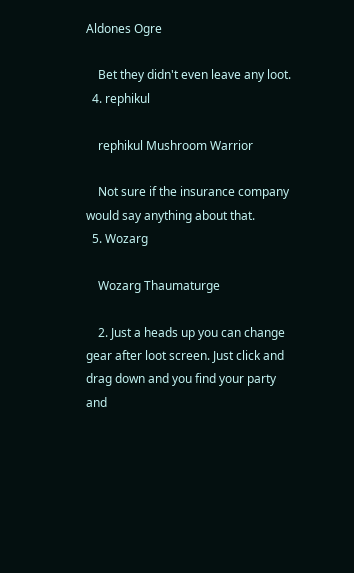Aldones Ogre

    Bet they didn't even leave any loot.
  4. rephikul

    rephikul Mushroom Warrior

    Not sure if the insurance company would say anything about that.
  5. Wozarg

    Wozarg Thaumaturge

    2. Just a heads up you can change gear after loot screen. Just click and drag down and you find your party and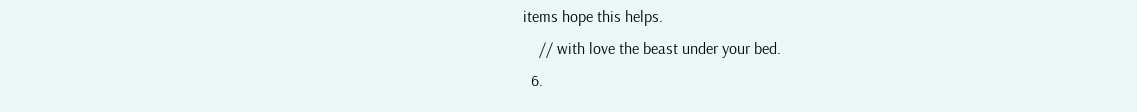items hope this helps.
    // with love the beast under your bed.
  6.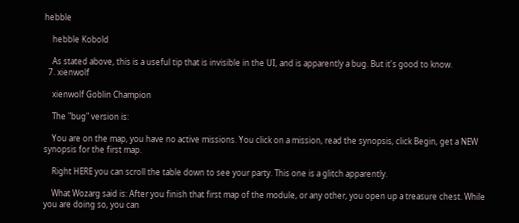hebble

    hebble Kobold

    As stated above, this is a useful tip that is invisible in the UI, and is apparently a bug. But it's good to know.
  7. xienwolf

    xienwolf Goblin Champion

    The "bug" version is:

    You are on the map, you have no active missions. You click on a mission, read the synopsis, click Begin, get a NEW synopsis for the first map.

    Right HERE you can scroll the table down to see your party. This one is a glitch apparently.

    What Wozarg said is: After you finish that first map of the module, or any other, you open up a treasure chest. While you are doing so, you can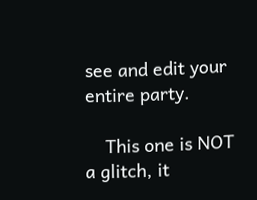see and edit your entire party.

    This one is NOT a glitch, it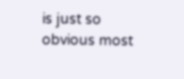is just so obvious most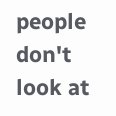people don't look at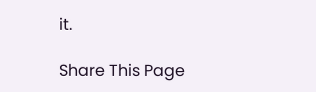it.

Share This Page